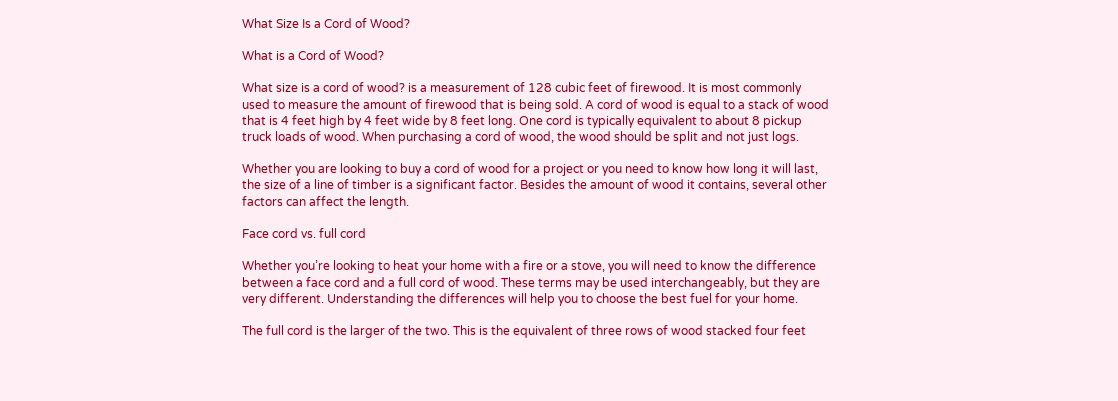What Size Is a Cord of Wood?

What is a Cord of Wood?

What size is a cord of wood? is a measurement of 128 cubic feet of firewood. It is most commonly used to measure the amount of firewood that is being sold. A cord of wood is equal to a stack of wood that is 4 feet high by 4 feet wide by 8 feet long. One cord is typically equivalent to about 8 pickup truck loads of wood. When purchasing a cord of wood, the wood should be split and not just logs.

Whether you are looking to buy a cord of wood for a project or you need to know how long it will last, the size of a line of timber is a significant factor. Besides the amount of wood it contains, several other factors can affect the length.

Face cord vs. full cord

Whether you’re looking to heat your home with a fire or a stove, you will need to know the difference between a face cord and a full cord of wood. These terms may be used interchangeably, but they are very different. Understanding the differences will help you to choose the best fuel for your home.

The full cord is the larger of the two. This is the equivalent of three rows of wood stacked four feet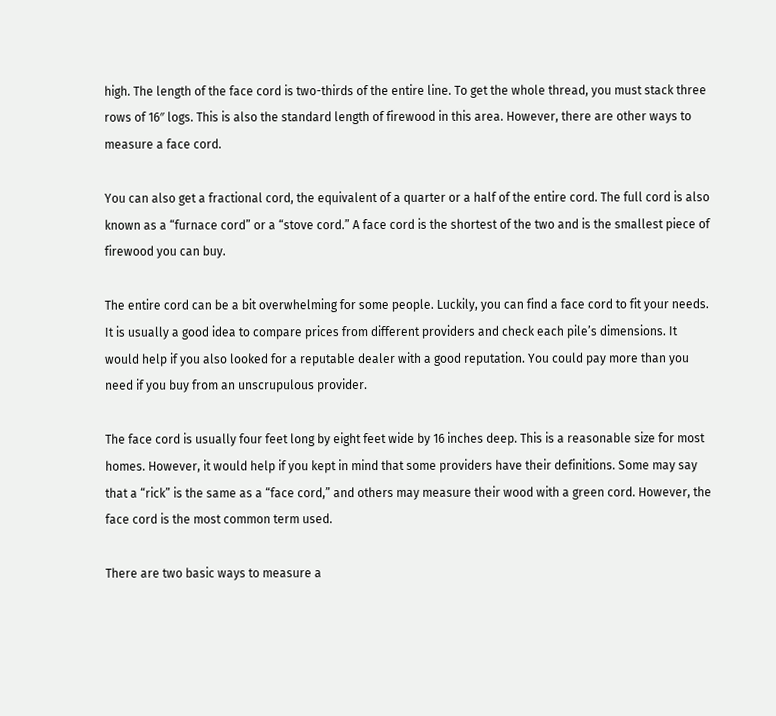high. The length of the face cord is two-thirds of the entire line. To get the whole thread, you must stack three rows of 16″ logs. This is also the standard length of firewood in this area. However, there are other ways to measure a face cord.

You can also get a fractional cord, the equivalent of a quarter or a half of the entire cord. The full cord is also known as a “furnace cord” or a “stove cord.” A face cord is the shortest of the two and is the smallest piece of firewood you can buy.

The entire cord can be a bit overwhelming for some people. Luckily, you can find a face cord to fit your needs. It is usually a good idea to compare prices from different providers and check each pile’s dimensions. It would help if you also looked for a reputable dealer with a good reputation. You could pay more than you need if you buy from an unscrupulous provider.

The face cord is usually four feet long by eight feet wide by 16 inches deep. This is a reasonable size for most homes. However, it would help if you kept in mind that some providers have their definitions. Some may say that a “rick” is the same as a “face cord,” and others may measure their wood with a green cord. However, the face cord is the most common term used.

There are two basic ways to measure a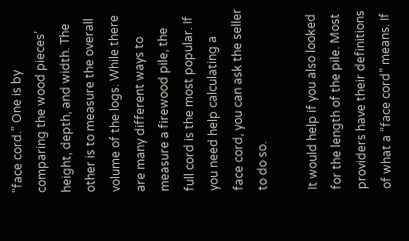“face cord.” One is by comparing the wood pieces’ height, depth, and width. The other is to measure the overall volume of the logs. While there are many different ways to measure a firewood pile, the full cord is the most popular. If you need help calculating a face cord, you can ask the seller to do so.

It would help if you also looked for the length of the pile. Most providers have their definitions of what a “face cord” means. If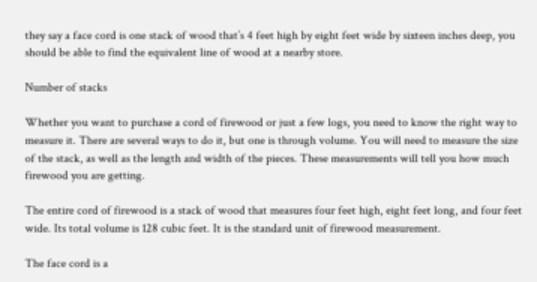they say a face cord is one stack of wood that’s 4 feet high by eight feet wide by sixteen inches deep, you should be able to find the equivalent line of wood at a nearby store.

Number of stacks

Whether you want to purchase a cord of firewood or just a few logs, you need to know the right way to measure it. There are several ways to do it, but one is through volume. You will need to measure the size of the stack, as well as the length and width of the pieces. These measurements will tell you how much firewood you are getting.

The entire cord of firewood is a stack of wood that measures four feet high, eight feet long, and four feet wide. Its total volume is 128 cubic feet. It is the standard unit of firewood measurement.

The face cord is a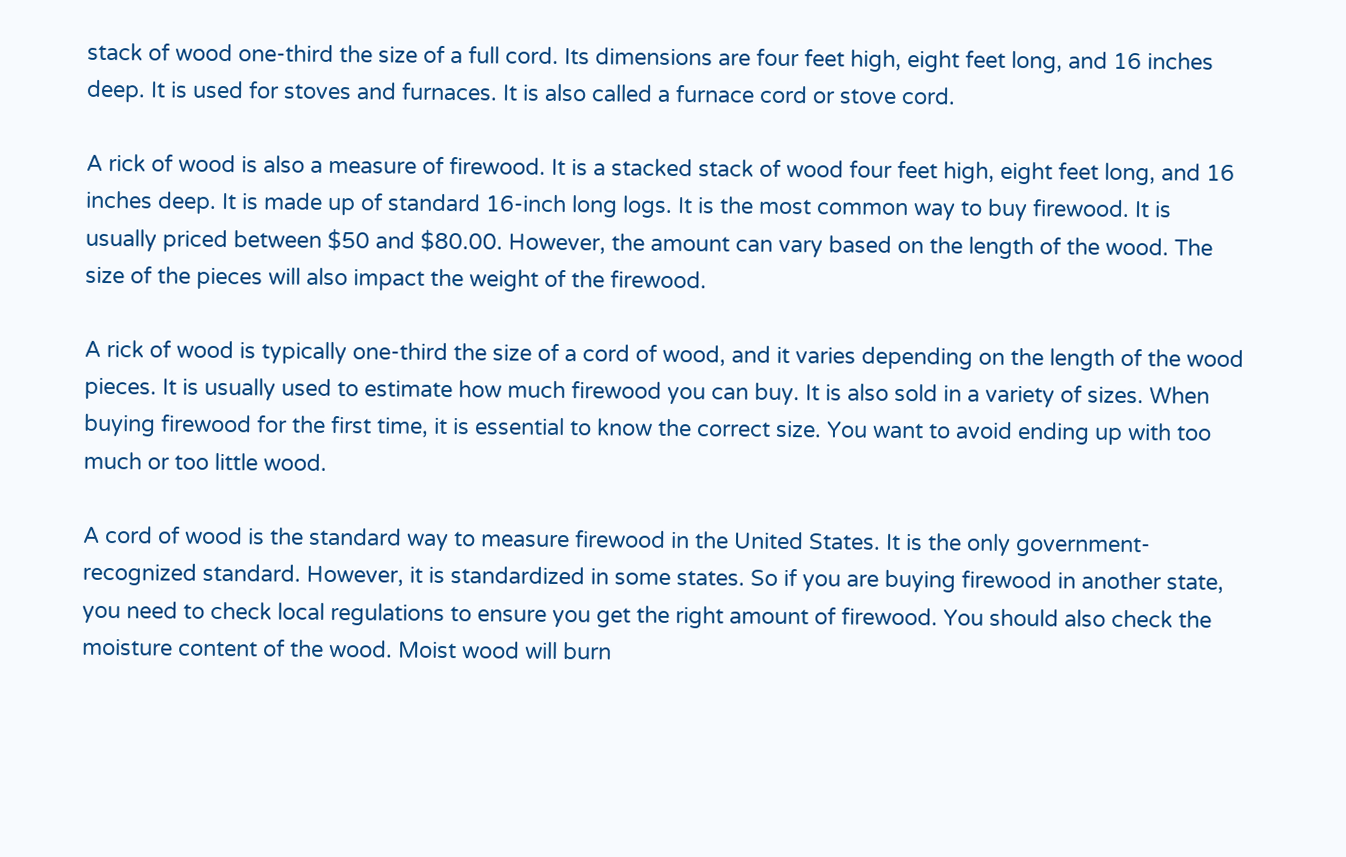stack of wood one-third the size of a full cord. Its dimensions are four feet high, eight feet long, and 16 inches deep. It is used for stoves and furnaces. It is also called a furnace cord or stove cord.

A rick of wood is also a measure of firewood. It is a stacked stack of wood four feet high, eight feet long, and 16 inches deep. It is made up of standard 16-inch long logs. It is the most common way to buy firewood. It is usually priced between $50 and $80.00. However, the amount can vary based on the length of the wood. The size of the pieces will also impact the weight of the firewood.

A rick of wood is typically one-third the size of a cord of wood, and it varies depending on the length of the wood pieces. It is usually used to estimate how much firewood you can buy. It is also sold in a variety of sizes. When buying firewood for the first time, it is essential to know the correct size. You want to avoid ending up with too much or too little wood.

A cord of wood is the standard way to measure firewood in the United States. It is the only government-recognized standard. However, it is standardized in some states. So if you are buying firewood in another state, you need to check local regulations to ensure you get the right amount of firewood. You should also check the moisture content of the wood. Moist wood will burn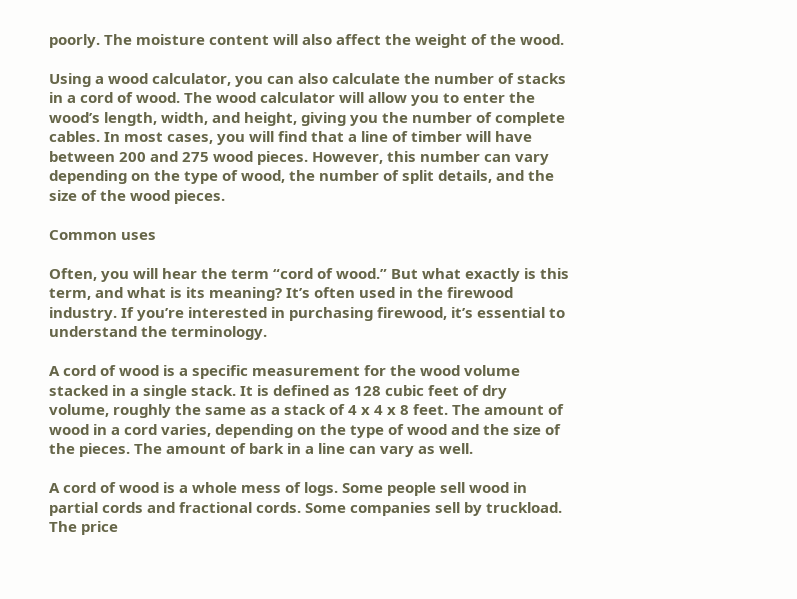poorly. The moisture content will also affect the weight of the wood.

Using a wood calculator, you can also calculate the number of stacks in a cord of wood. The wood calculator will allow you to enter the wood’s length, width, and height, giving you the number of complete cables. In most cases, you will find that a line of timber will have between 200 and 275 wood pieces. However, this number can vary depending on the type of wood, the number of split details, and the size of the wood pieces.

Common uses

Often, you will hear the term “cord of wood.” But what exactly is this term, and what is its meaning? It’s often used in the firewood industry. If you’re interested in purchasing firewood, it’s essential to understand the terminology.

A cord of wood is a specific measurement for the wood volume stacked in a single stack. It is defined as 128 cubic feet of dry volume, roughly the same as a stack of 4 x 4 x 8 feet. The amount of wood in a cord varies, depending on the type of wood and the size of the pieces. The amount of bark in a line can vary as well.

A cord of wood is a whole mess of logs. Some people sell wood in partial cords and fractional cords. Some companies sell by truckload. The price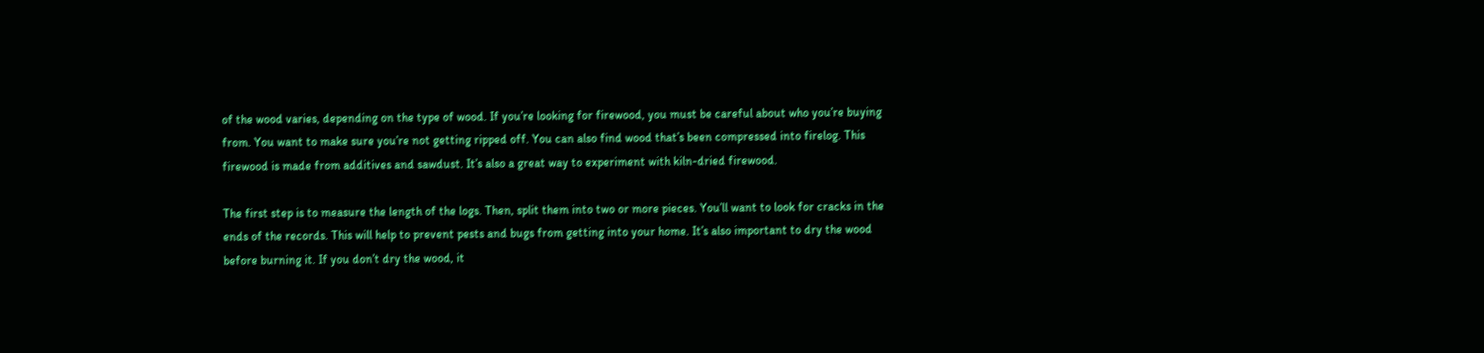of the wood varies, depending on the type of wood. If you’re looking for firewood, you must be careful about who you’re buying from. You want to make sure you’re not getting ripped off. You can also find wood that’s been compressed into firelog. This firewood is made from additives and sawdust. It’s also a great way to experiment with kiln-dried firewood.

The first step is to measure the length of the logs. Then, split them into two or more pieces. You’ll want to look for cracks in the ends of the records. This will help to prevent pests and bugs from getting into your home. It’s also important to dry the wood before burning it. If you don’t dry the wood, it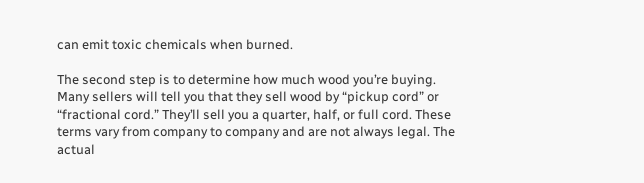can emit toxic chemicals when burned.

The second step is to determine how much wood you’re buying. Many sellers will tell you that they sell wood by “pickup cord” or “fractional cord.” They’ll sell you a quarter, half, or full cord. These terms vary from company to company and are not always legal. The actual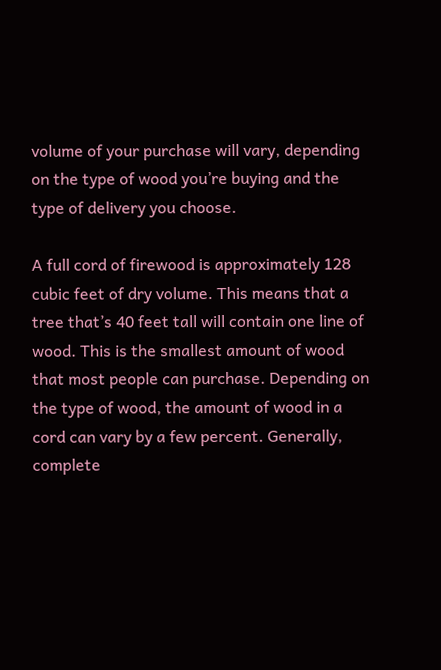volume of your purchase will vary, depending on the type of wood you’re buying and the type of delivery you choose.

A full cord of firewood is approximately 128 cubic feet of dry volume. This means that a tree that’s 40 feet tall will contain one line of wood. This is the smallest amount of wood that most people can purchase. Depending on the type of wood, the amount of wood in a cord can vary by a few percent. Generally, complete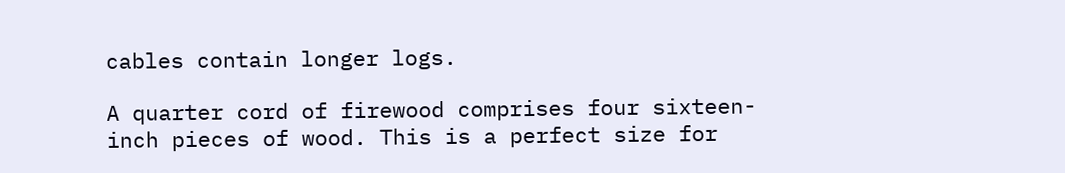cables contain longer logs.

A quarter cord of firewood comprises four sixteen-inch pieces of wood. This is a perfect size for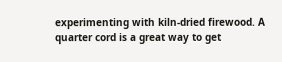experimenting with kiln-dried firewood. A quarter cord is a great way to get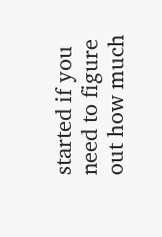started if you need to figure out how much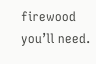firewood you’ll need.